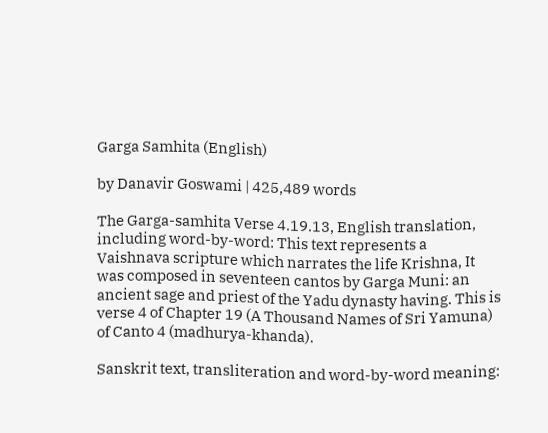Garga Samhita (English)

by Danavir Goswami | 425,489 words

The Garga-samhita Verse 4.19.13, English translation, including word-by-word: This text represents a Vaishnava scripture which narrates the life Krishna, It was composed in seventeen cantos by Garga Muni: an ancient sage and priest of the Yadu dynasty having. This is verse 4 of Chapter 19 (A Thousand Names of Sri Yamuna) of Canto 4 (madhurya-khanda).

Sanskrit text, transliteration and word-by-word meaning: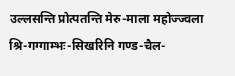उल्लसन्ति प्रोत्पतन्ति मेरु-माला महोज्ज्वला श्रि-गग्गाम्भः-सिखरिनि गण्ड-चैल-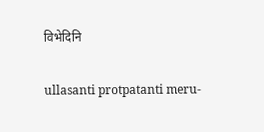विभेदिनि

ullasanti protpatanti meru-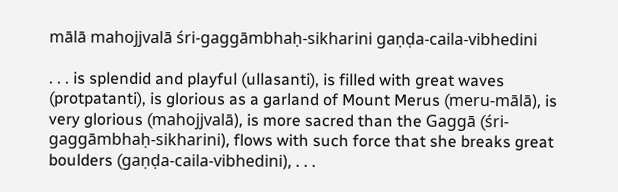mālā mahojjvalā śri-gaggāmbhaḥ-sikharini gaṇḍa-caila-vibhedini

. . . is splendid and playful (ullasanti), is filled with great waves (protpatanti), is glorious as a garland of Mount Merus (meru-mālā), is very glorious (mahojjvalā), is more sacred than the Gaggā (śri-gaggāmbhaḥ-sikharini), flows with such force that she breaks great boulders (gaṇḍa-caila-vibhedini), . . .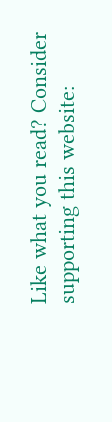Like what you read? Consider supporting this website: